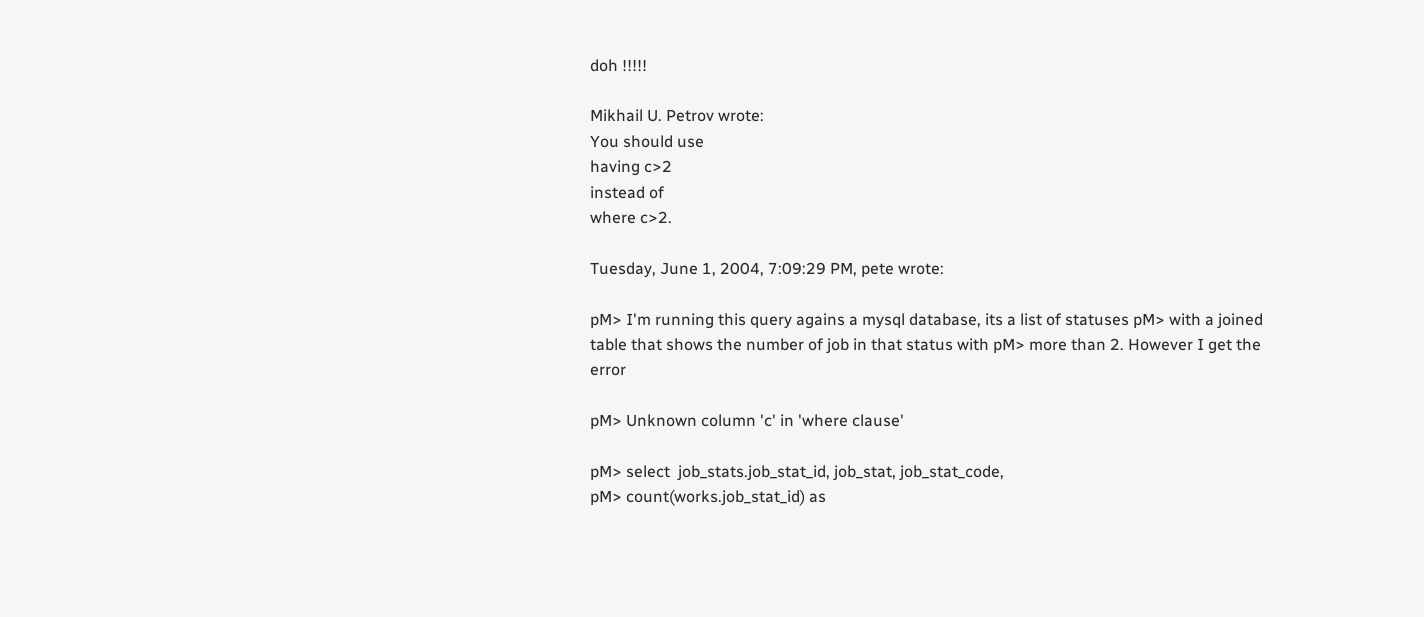doh !!!!!

Mikhail U. Petrov wrote:
You should use
having c>2
instead of
where c>2.

Tuesday, June 1, 2004, 7:09:29 PM, pete wrote:

pM> I'm running this query agains a mysql database, its a list of statuses pM> with a joined table that shows the number of job in that status with pM> more than 2. However I get the error

pM> Unknown column 'c' in 'where clause'

pM> select  job_stats.job_stat_id, job_stat, job_stat_code,
pM> count(works.job_stat_id) as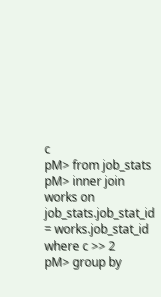c
pM> from job_stats
pM> inner join works on job_stats.job_stat_id = works.job_stat_id
where c >> 2
pM> group by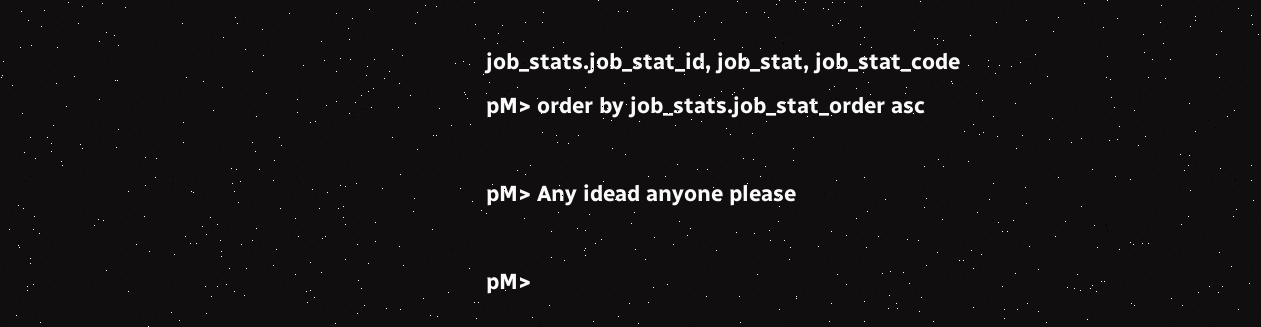job_stats.job_stat_id, job_stat, job_stat_code
pM> order by job_stats.job_stat_order asc

pM> Any idead anyone please

pM>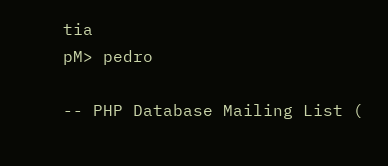tia
pM> pedro

-- PHP Database Mailing List (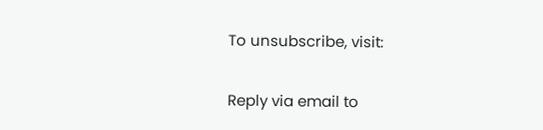To unsubscribe, visit:

Reply via email to